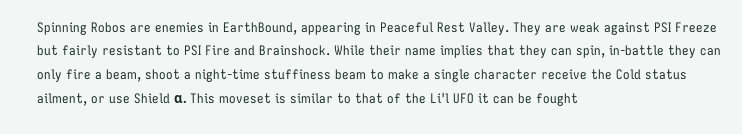Spinning Robos are enemies in EarthBound, appearing in Peaceful Rest Valley. They are weak against PSI Freeze but fairly resistant to PSI Fire and Brainshock. While their name implies that they can spin, in-battle they can only fire a beam, shoot a night-time stuffiness beam to make a single character receive the Cold status ailment, or use Shield α. This moveset is similar to that of the Li'l UFO it can be fought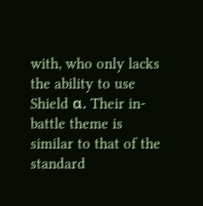with, who only lacks the ability to use Shield α. Their in-battle theme is similar to that of the standard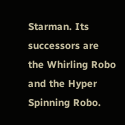Starman. Its successors are the Whirling Robo and the Hyper Spinning Robo.